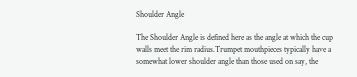Shoulder Angle

The Shoulder Angle is defined here as the angle at which the cup walls meet the rim radius.Trumpet mouthpieces typically have a somewhat lower shoulder angle than those used on say, the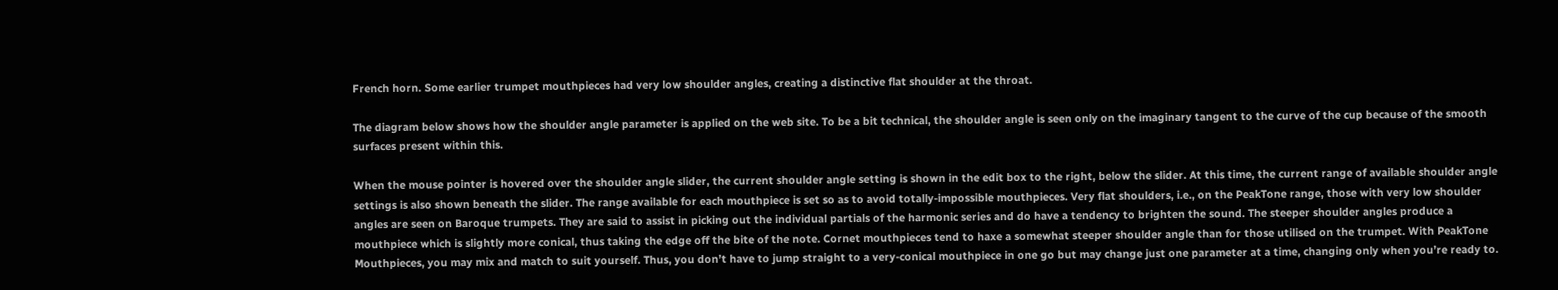French horn. Some earlier trumpet mouthpieces had very low shoulder angles, creating a distinctive flat shoulder at the throat.

The diagram below shows how the shoulder angle parameter is applied on the web site. To be a bit technical, the shoulder angle is seen only on the imaginary tangent to the curve of the cup because of the smooth surfaces present within this.

When the mouse pointer is hovered over the shoulder angle slider, the current shoulder angle setting is shown in the edit box to the right, below the slider. At this time, the current range of available shoulder angle settings is also shown beneath the slider. The range available for each mouthpiece is set so as to avoid totally-impossible mouthpieces. Very flat shoulders, i.e., on the PeakTone range, those with very low shoulder angles are seen on Baroque trumpets. They are said to assist in picking out the individual partials of the harmonic series and do have a tendency to brighten the sound. The steeper shoulder angles produce a mouthpiece which is slightly more conical, thus taking the edge off the bite of the note. Cornet mouthpieces tend to haxe a somewhat steeper shoulder angle than for those utilised on the trumpet. With PeakTone Mouthpieces, you may mix and match to suit yourself. Thus, you don’t have to jump straight to a very-conical mouthpiece in one go but may change just one parameter at a time, changing only when you’re ready to.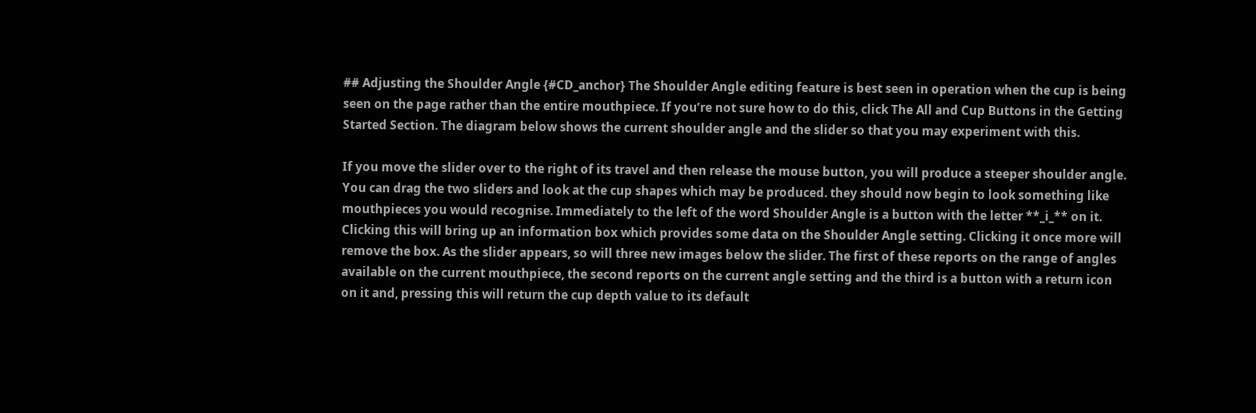## Adjusting the Shoulder Angle {#CD_anchor} The Shoulder Angle editing feature is best seen in operation when the cup is being seen on the page rather than the entire mouthpiece. If you’re not sure how to do this, click The All and Cup Buttons in the Getting Started Section. The diagram below shows the current shoulder angle and the slider so that you may experiment with this.

If you move the slider over to the right of its travel and then release the mouse button, you will produce a steeper shoulder angle. You can drag the two sliders and look at the cup shapes which may be produced. they should now begin to look something like mouthpieces you would recognise. Immediately to the left of the word Shoulder Angle is a button with the letter **_i_** on it. Clicking this will bring up an information box which provides some data on the Shoulder Angle setting. Clicking it once more will remove the box. As the slider appears, so will three new images below the slider. The first of these reports on the range of angles available on the current mouthpiece, the second reports on the current angle setting and the third is a button with a return icon on it and, pressing this will return the cup depth value to its default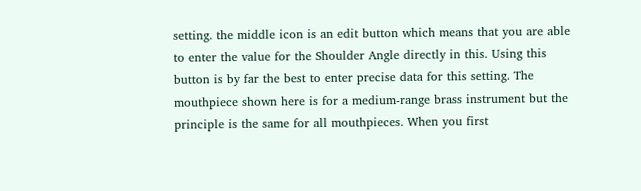setting. the middle icon is an edit button which means that you are able to enter the value for the Shoulder Angle directly in this. Using this button is by far the best to enter precise data for this setting. The mouthpiece shown here is for a medium-range brass instrument but the principle is the same for all mouthpieces. When you first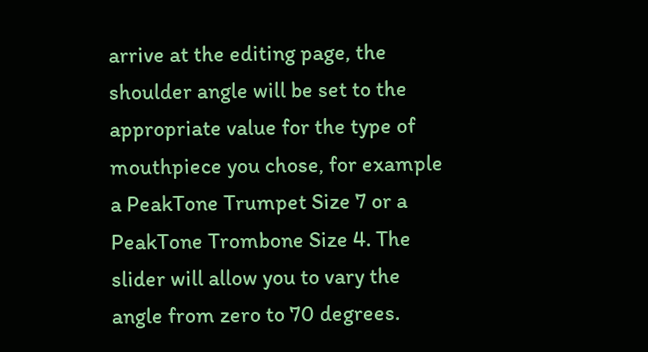arrive at the editing page, the shoulder angle will be set to the appropriate value for the type of mouthpiece you chose, for example a PeakTone Trumpet Size 7 or a PeakTone Trombone Size 4. The slider will allow you to vary the angle from zero to 70 degrees.